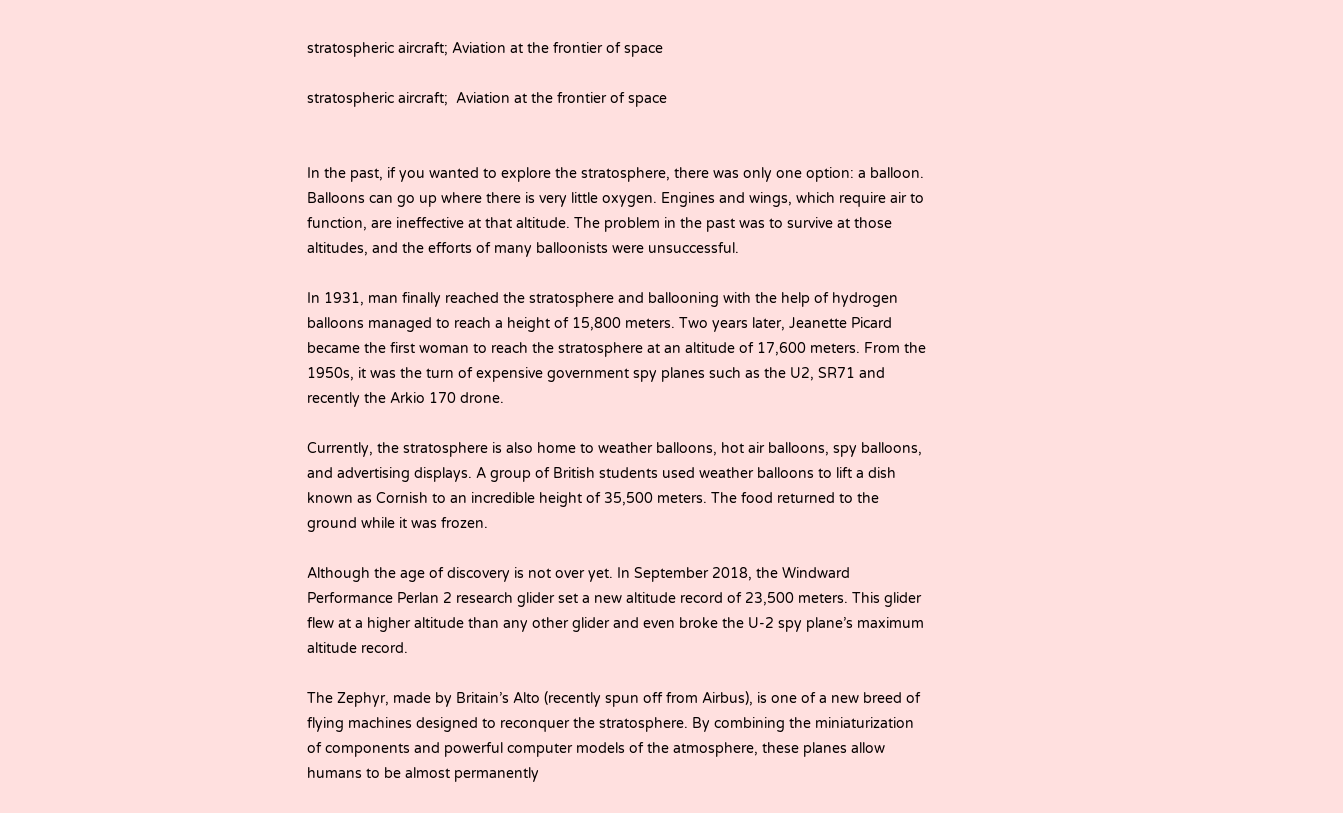stratospheric aircraft; Aviation at the frontier of space

stratospheric aircraft;  Aviation at the frontier of space


In the past, if you wanted to explore the stratosphere, there was only one option: a balloon. Balloons can go up where there is very little oxygen. Engines and wings, which require air to function, are ineffective at that altitude. The problem in the past was to survive at those altitudes, and the efforts of many balloonists were unsuccessful.

In 1931, man finally reached the stratosphere and ballooning with the help of hydrogen balloons managed to reach a height of 15,800 meters. Two years later, Jeanette Picard became the first woman to reach the stratosphere at an altitude of 17,600 meters. From the 1950s, it was the turn of expensive government spy planes such as the U2, SR71 and recently the Arkio 170 drone.

Currently, the stratosphere is also home to weather balloons, hot air balloons, spy balloons, and advertising displays. A group of British students used weather balloons to lift a dish known as Cornish to an incredible height of 35,500 meters. The food returned to the ground while it was frozen.

Although the age of discovery is not over yet. In September 2018, the Windward Performance Perlan 2 research glider set a new altitude record of 23,500 meters. This glider flew at a higher altitude than any other glider and even broke the U-2 spy plane’s maximum altitude record.

The Zephyr, made by Britain’s Alto (recently spun off from Airbus), is one of a new breed of flying machines designed to reconquer the stratosphere. By combining the miniaturization of components and powerful computer models of the atmosphere, these planes allow humans to be almost permanently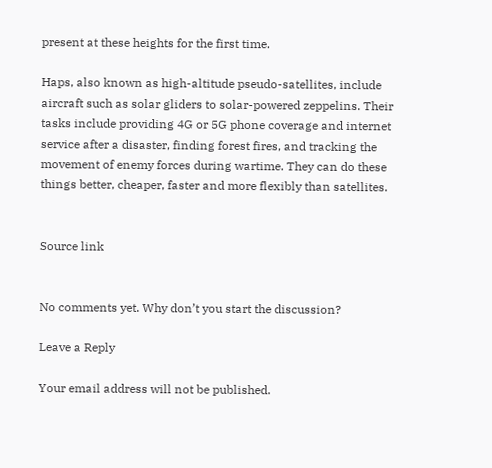present at these heights for the first time.

Haps, also known as high-altitude pseudo-satellites, include aircraft such as solar gliders to solar-powered zeppelins. Their tasks include providing 4G or 5G phone coverage and internet service after a disaster, finding forest fires, and tracking the movement of enemy forces during wartime. They can do these things better, cheaper, faster and more flexibly than satellites.


Source link


No comments yet. Why don’t you start the discussion?

Leave a Reply

Your email address will not be published.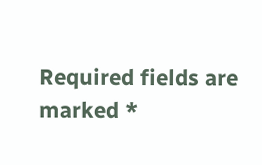Required fields are marked *